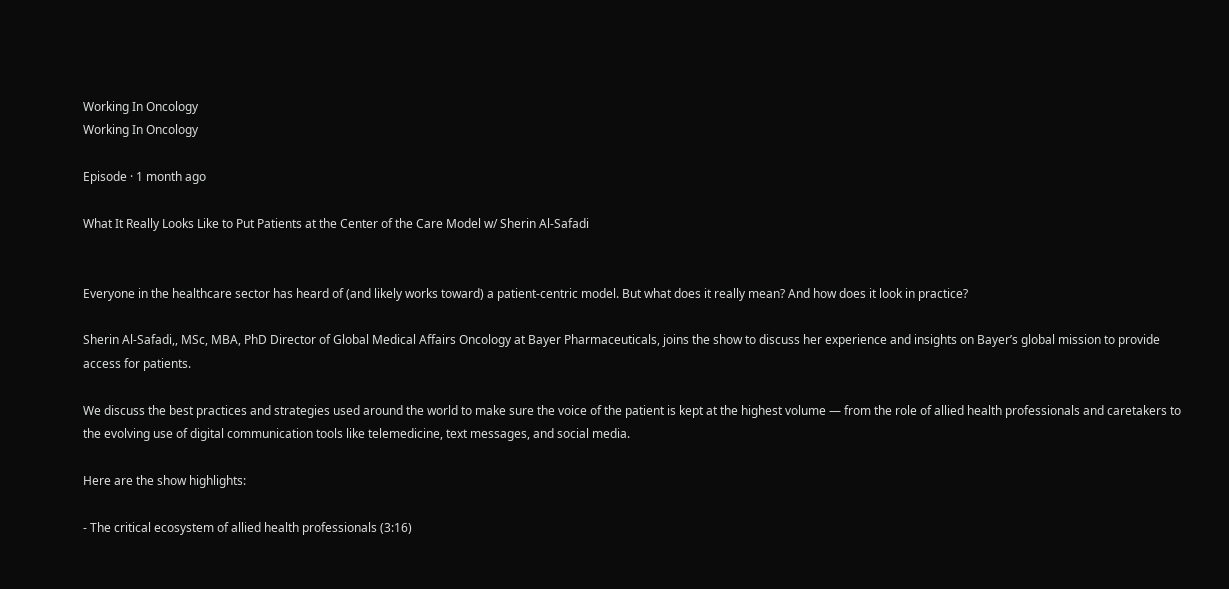Working In Oncology
Working In Oncology

Episode · 1 month ago

What It Really Looks Like to Put Patients at the Center of the Care Model w/ Sherin Al-Safadi


Everyone in the healthcare sector has heard of (and likely works toward) a patient-centric model. But what does it really mean? And how does it look in practice?

Sherin Al-Safadi,, MSc, MBA, PhD Director of Global Medical Affairs Oncology at Bayer Pharmaceuticals, joins the show to discuss her experience and insights on Bayer’s global mission to provide access for patients.

We discuss the best practices and strategies used around the world to make sure the voice of the patient is kept at the highest volume — from the role of allied health professionals and caretakers to the evolving use of digital communication tools like telemedicine, text messages, and social media.

Here are the show highlights:

- The critical ecosystem of allied health professionals (3:16)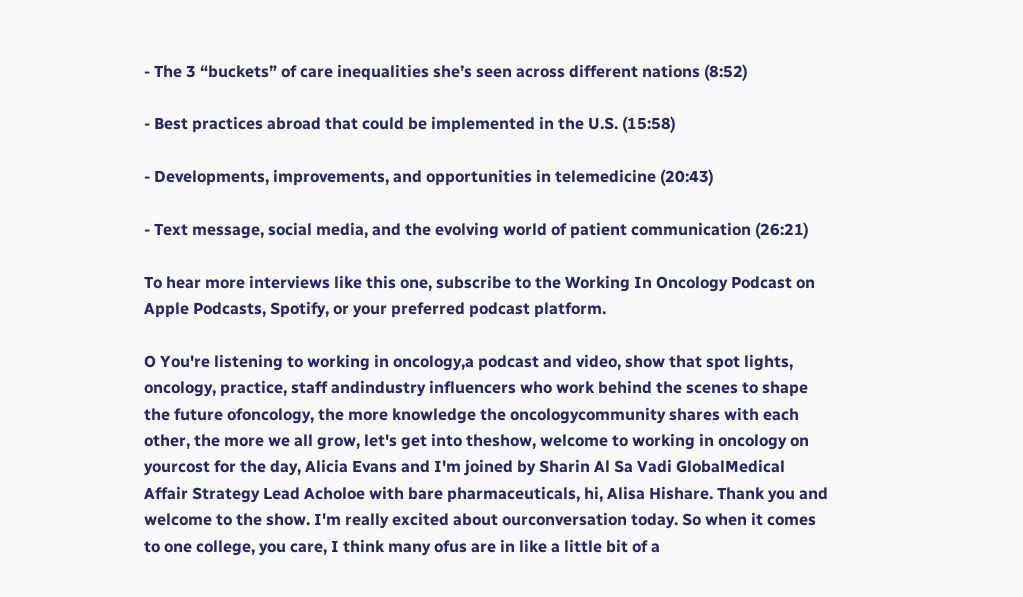- The 3 “buckets” of care inequalities she’s seen across different nations (8:52)

- Best practices abroad that could be implemented in the U.S. (15:58)

- Developments, improvements, and opportunities in telemedicine (20:43)

- Text message, social media, and the evolving world of patient communication (26:21)

To hear more interviews like this one, subscribe to the Working In Oncology Podcast on Apple Podcasts, Spotify, or your preferred podcast platform.

O You're listening to working in oncology,a podcast and video, show that spot lights, oncology, practice, staff andindustry influencers who work behind the scenes to shape the future ofoncology, the more knowledge the oncologycommunity shares with each other, the more we all grow, let's get into theshow, welcome to working in oncology on yourcost for the day, Alicia Evans and I'm joined by Sharin Al Sa Vadi GlobalMedical Affair Strategy Lead Acholoe with bare pharmaceuticals, hi, Alisa Hishare. Thank you and welcome to the show. I'm really excited about ourconversation today. So when it comes to one college, you care, I think many ofus are in like a little bit of a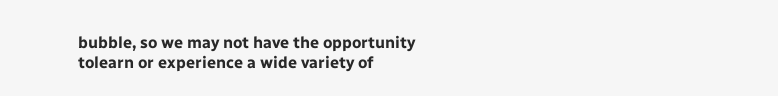bubble, so we may not have the opportunity tolearn or experience a wide variety of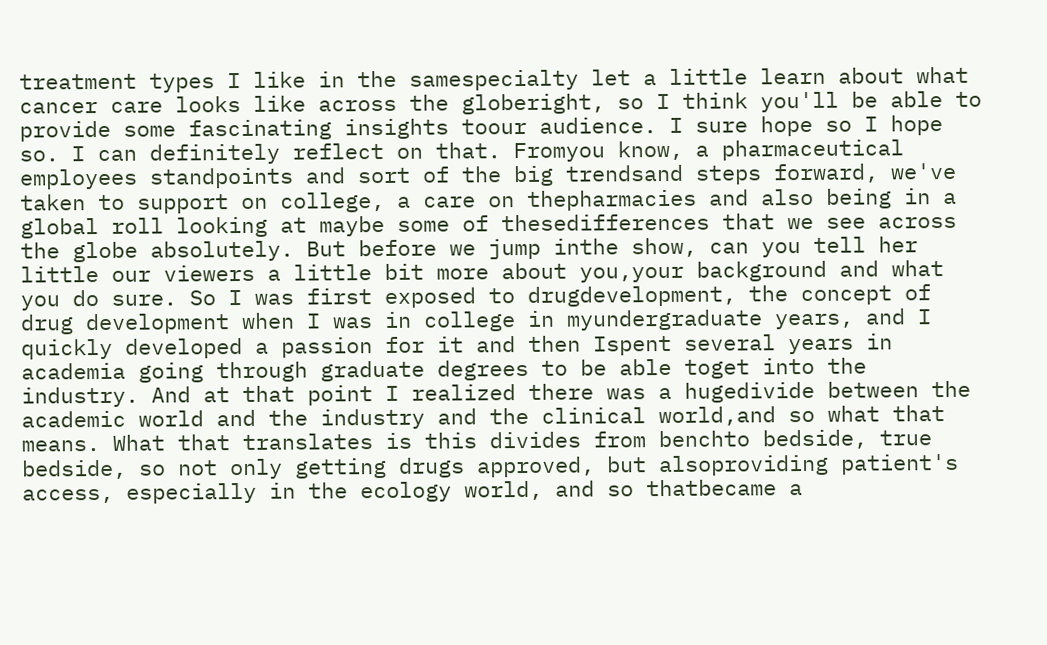treatment types I like in the samespecialty let a little learn about what cancer care looks like across the globeright, so I think you'll be able to provide some fascinating insights toour audience. I sure hope so I hope so. I can definitely reflect on that. Fromyou know, a pharmaceutical employees standpoints and sort of the big trendsand steps forward, we've taken to support on college, a care on thepharmacies and also being in a global roll looking at maybe some of thesedifferences that we see across the globe absolutely. But before we jump inthe show, can you tell her little our viewers a little bit more about you,your background and what you do sure. So I was first exposed to drugdevelopment, the concept of drug development when I was in college in myundergraduate years, and I quickly developed a passion for it and then Ispent several years in academia going through graduate degrees to be able toget into the industry. And at that point I realized there was a hugedivide between the academic world and the industry and the clinical world,and so what that means. What that translates is this divides from benchto bedside, true bedside, so not only getting drugs approved, but alsoproviding patient's access, especially in the ecology world, and so thatbecame a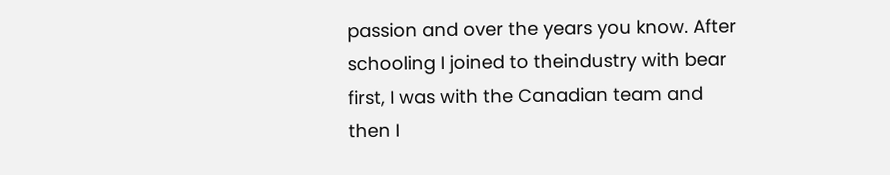passion and over the years you know. After schooling I joined to theindustry with bear first, I was with the Canadian team and then I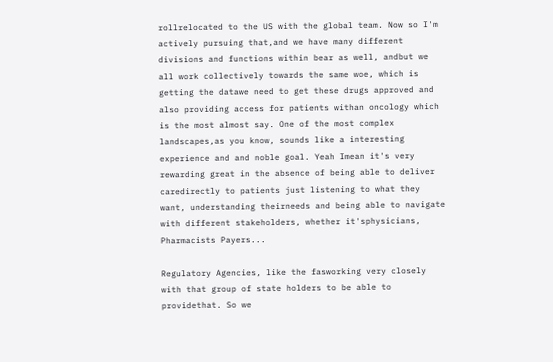rollrelocated to the US with the global team. Now so I'm actively pursuing that,and we have many different divisions and functions within bear as well, andbut we all work collectively towards the same woe, which is getting the datawe need to get these drugs approved and also providing access for patients withan oncology which is the most almost say. One of the most complex landscapes,as you know, sounds like a interesting experience and and noble goal. Yeah Imean it's very rewarding great in the absence of being able to deliver caredirectly to patients just listening to what they want, understanding theirneeds and being able to navigate with different stakeholders, whether it'sphysicians, Pharmacists Payers...

Regulatory Agencies, like the fasworking very closely with that group of state holders to be able to providethat. So we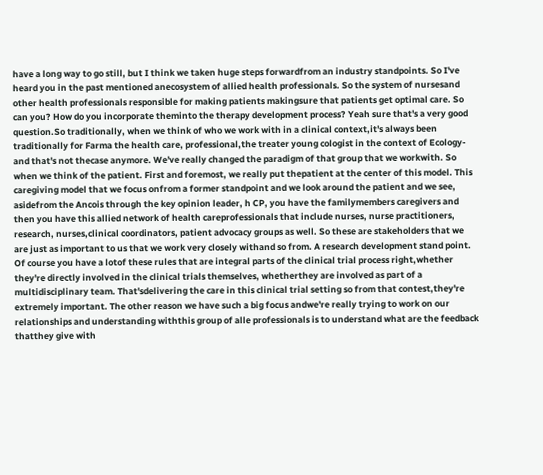have a long way to go still, but I think we taken huge steps forwardfrom an industry standpoints. So I've heard you in the past mentioned anecosystem of allied health professionals. So the system of nursesand other health professionals responsible for making patients makingsure that patients get optimal care. So can you? How do you incorporate theminto the therapy development process? Yeah sure that's a very good question.So traditionally, when we think of who we work with in a clinical context,it's always been traditionally for Farma the health care, professional,the treater young cologist in the context of Ecology- and that's not thecase anymore. We've really changed the paradigm of that group that we workwith. So when we think of the patient. First and foremost, we really put thepatient at the center of this model. This caregiving model that we focus onfrom a former standpoint and we look around the patient and we see, asidefrom the Ancois through the key opinion leader, h CP, you have the familymembers caregivers and then you have this allied network of health careprofessionals that include nurses, nurse practitioners, research, nurses,clinical coordinators, patient advocacy groups as well. So these are stakeholders that we are just as important to us that we work very closely withand so from. A research development stand point. Of course you have a lotof these rules that are integral parts of the clinical trial process right,whether they're directly involved in the clinical trials themselves, whetherthey are involved as part of a multidisciplinary team. That'sdelivering the care in this clinical trial setting so from that contest,they're extremely important. The other reason we have such a big focus andwe're really trying to work on our relationships and understanding withthis group of alle professionals is to understand what are the feedback thatthey give with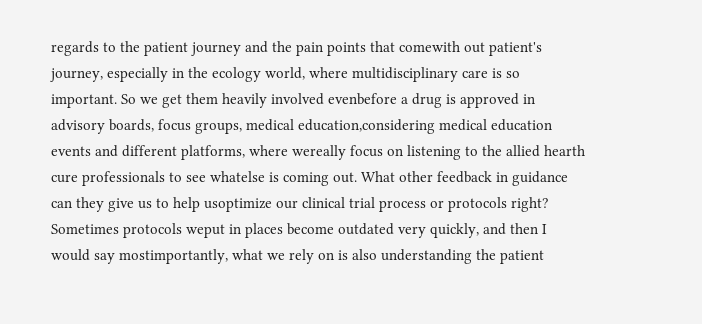regards to the patient journey and the pain points that comewith out patient's journey, especially in the ecology world, where multidisciplinary care is so important. So we get them heavily involved evenbefore a drug is approved in advisory boards, focus groups, medical education,considering medical education events and different platforms, where wereally focus on listening to the allied hearth cure professionals to see whatelse is coming out. What other feedback in guidance can they give us to help usoptimize our clinical trial process or protocols right? Sometimes protocols weput in places become outdated very quickly, and then I would say mostimportantly, what we rely on is also understanding the patient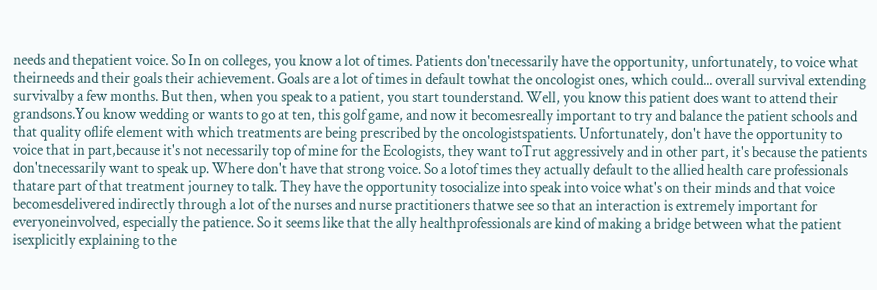needs and thepatient voice. So In on colleges, you know a lot of times. Patients don'tnecessarily have the opportunity, unfortunately, to voice what theirneeds and their goals their achievement. Goals are a lot of times in default towhat the oncologist ones, which could... overall survival extending survivalby a few months. But then, when you speak to a patient, you start tounderstand. Well, you know this patient does want to attend their grandsons.You know wedding or wants to go at ten, this golf game, and now it becomesreally important to try and balance the patient schools and that quality oflife element with which treatments are being prescribed by the oncologistspatients. Unfortunately, don't have the opportunity to voice that in part,because it's not necessarily top of mine for the Ecologists, they want toTrut aggressively and in other part, it's because the patients don'tnecessarily want to speak up. Where don't have that strong voice. So a lotof times they actually default to the allied health care professionals thatare part of that treatment journey to talk. They have the opportunity tosocialize into speak into voice what's on their minds and that voice becomesdelivered indirectly through a lot of the nurses and nurse practitioners thatwe see so that an interaction is extremely important for everyoneinvolved, especially the patience. So it seems like that the ally healthprofessionals are kind of making a bridge between what the patient isexplicitly explaining to the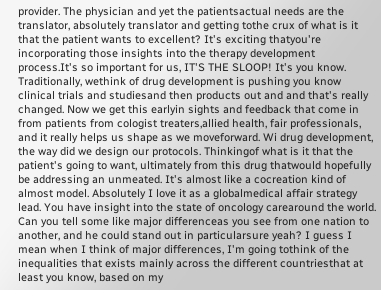provider. The physician and yet the patientsactual needs are the translator, absolutely translator and getting tothe crux of what is it that the patient wants to excellent? It's exciting thatyou're incorporating those insights into the therapy development process.It's so important for us, IT'S THE SLOOP! It's you know. Traditionally, wethink of drug development is pushing you know clinical trials and studiesand then products out and and that's really changed. Now we get this earlyin sights and feedback that come in from patients from cologist treaters,allied health, fair professionals, and it really helps us shape as we moveforward. Wi drug development, the way did we design our protocols. Thinkingof what is it that the patient's going to want, ultimately from this drug thatwould hopefully be addressing an unmeated. It's almost like a cocreation kind of almost model. Absolutely I love it as a globalmedical affair strategy lead. You have insight into the state of oncology carearound the world. Can you tell some like major differenceas you see from one nation to another, and he could stand out in particularsure yeah? I guess I mean when I think of major differences, I'm going tothink of the inequalities that exists mainly across the different countriesthat at least you know, based on my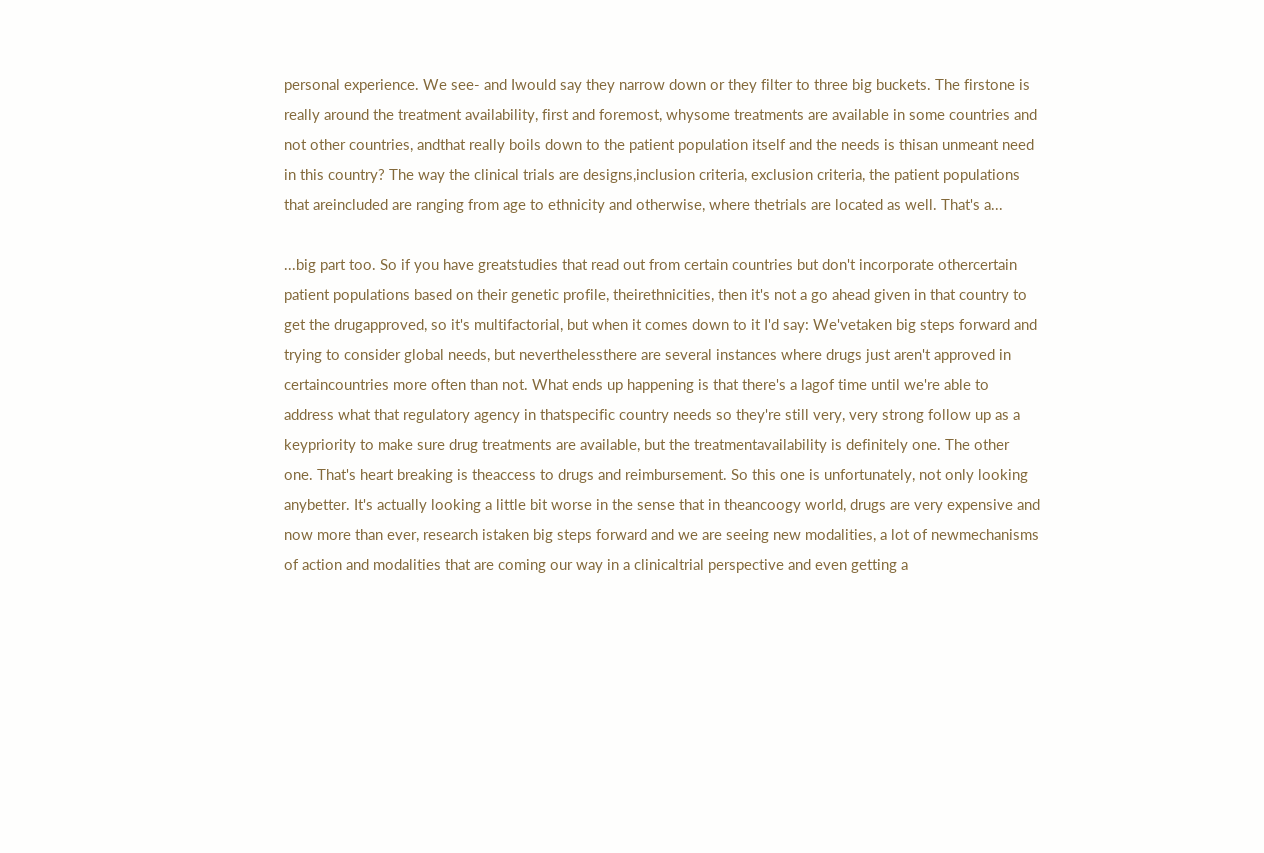personal experience. We see- and Iwould say they narrow down or they filter to three big buckets. The firstone is really around the treatment availability, first and foremost, whysome treatments are available in some countries and not other countries, andthat really boils down to the patient population itself and the needs is thisan unmeant need in this country? The way the clinical trials are designs,inclusion criteria, exclusion criteria, the patient populations that areincluded are ranging from age to ethnicity and otherwise, where thetrials are located as well. That's a...

...big part too. So if you have greatstudies that read out from certain countries but don't incorporate othercertain patient populations based on their genetic profile, theirethnicities, then it's not a go ahead given in that country to get the drugapproved, so it's multifactorial, but when it comes down to it I'd say: We'vetaken big steps forward and trying to consider global needs, but neverthelessthere are several instances where drugs just aren't approved in certaincountries more often than not. What ends up happening is that there's a lagof time until we're able to address what that regulatory agency in thatspecific country needs so they're still very, very strong follow up as a keypriority to make sure drug treatments are available, but the treatmentavailability is definitely one. The other one. That's heart breaking is theaccess to drugs and reimbursement. So this one is unfortunately, not only looking anybetter. It's actually looking a little bit worse in the sense that in theancoogy world, drugs are very expensive and now more than ever, research istaken big steps forward and we are seeing new modalities, a lot of newmechanisms of action and modalities that are coming our way in a clinicaltrial perspective and even getting a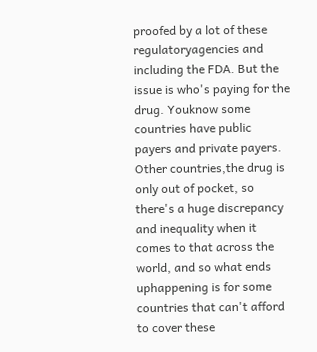proofed by a lot of these regulatoryagencies and including the FDA. But the issue is who's paying for the drug. Youknow some countries have public payers and private payers. Other countries,the drug is only out of pocket, so there's a huge discrepancy and inequality when it comes to that across the world, and so what ends uphappening is for some countries that can't afford to cover these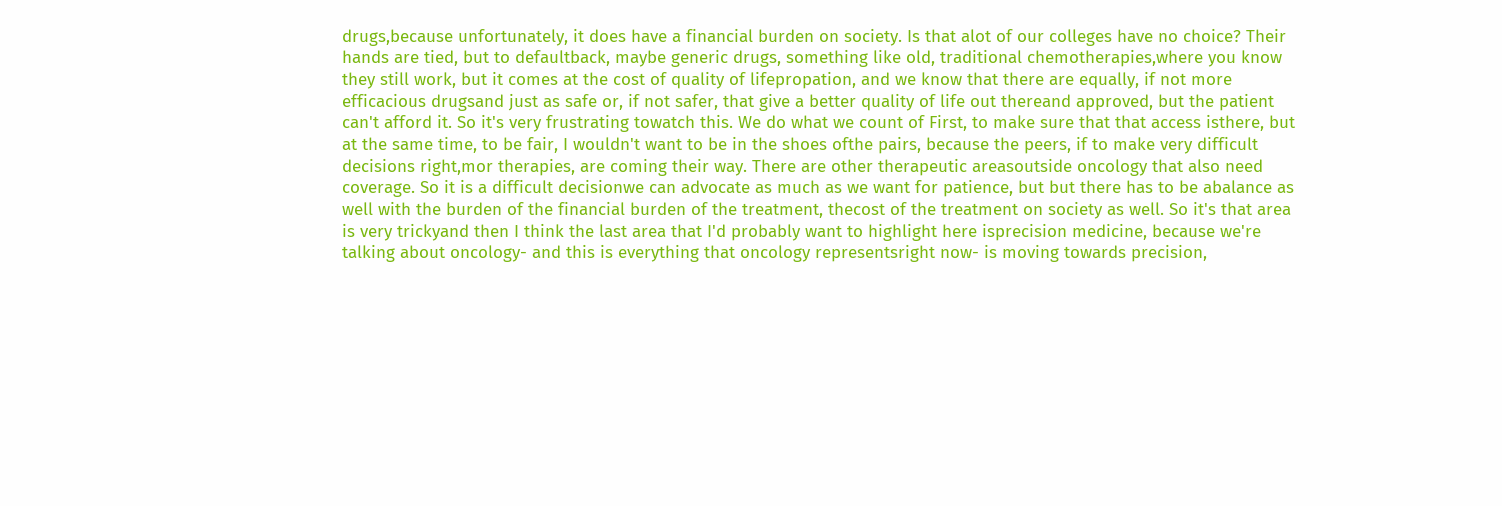drugs,because unfortunately, it does have a financial burden on society. Is that alot of our colleges have no choice? Their hands are tied, but to defaultback, maybe generic drugs, something like old, traditional chemotherapies,where you know they still work, but it comes at the cost of quality of lifepropation, and we know that there are equally, if not more efficacious drugsand just as safe or, if not safer, that give a better quality of life out thereand approved, but the patient can't afford it. So it's very frustrating towatch this. We do what we count of First, to make sure that that access isthere, but at the same time, to be fair, I wouldn't want to be in the shoes ofthe pairs, because the peers, if to make very difficult decisions right,mor therapies, are coming their way. There are other therapeutic areasoutside oncology that also need coverage. So it is a difficult decisionwe can advocate as much as we want for patience, but but there has to be abalance as well with the burden of the financial burden of the treatment, thecost of the treatment on society as well. So it's that area is very trickyand then I think the last area that I'd probably want to highlight here isprecision medicine, because we're talking about oncology- and this is everything that oncology representsright now- is moving towards precision,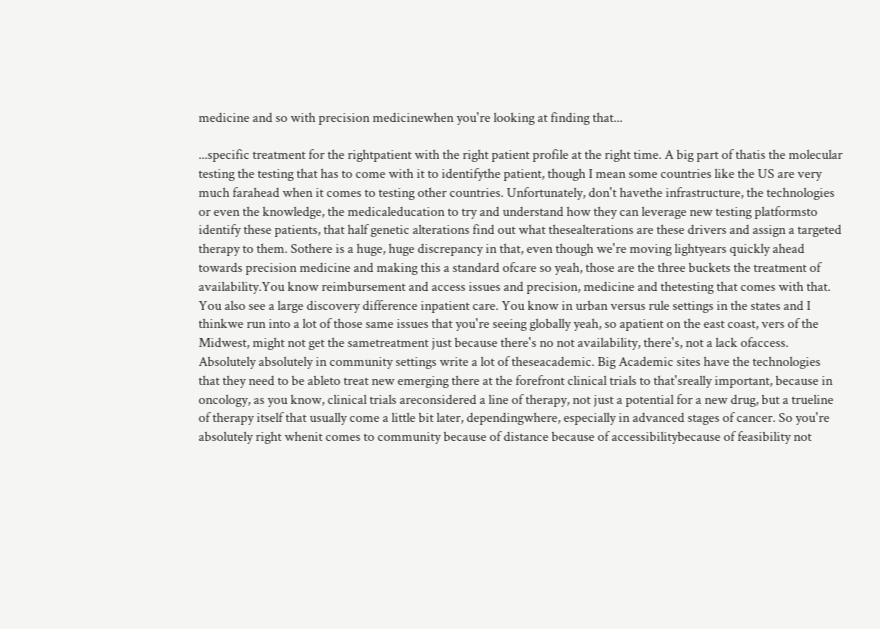medicine and so with precision medicinewhen you're looking at finding that...

...specific treatment for the rightpatient with the right patient profile at the right time. A big part of thatis the molecular testing the testing that has to come with it to identifythe patient, though I mean some countries like the US are very much farahead when it comes to testing other countries. Unfortunately, don't havethe infrastructure, the technologies or even the knowledge, the medicaleducation to try and understand how they can leverage new testing platformsto identify these patients, that half genetic alterations find out what thesealterations are these drivers and assign a targeted therapy to them. Sothere is a huge, huge discrepancy in that, even though we're moving lightyears quickly ahead towards precision medicine and making this a standard ofcare so yeah, those are the three buckets the treatment of availability.You know reimbursement and access issues and precision, medicine and thetesting that comes with that. You also see a large discovery difference inpatient care. You know in urban versus rule settings in the states and I thinkwe run into a lot of those same issues that you're seeing globally yeah, so apatient on the east coast, vers of the Midwest, might not get the sametreatment just because there's no not availability, there's, not a lack ofaccess. Absolutely absolutely in community settings write a lot of theseacademic. Big Academic sites have the technologies that they need to be ableto treat new emerging there at the forefront clinical trials to that'sreally important, because in oncology, as you know, clinical trials areconsidered a line of therapy, not just a potential for a new drug, but a trueline of therapy itself that usually come a little bit later, dependingwhere, especially in advanced stages of cancer. So you're absolutely right whenit comes to community because of distance because of accessibilitybecause of feasibility not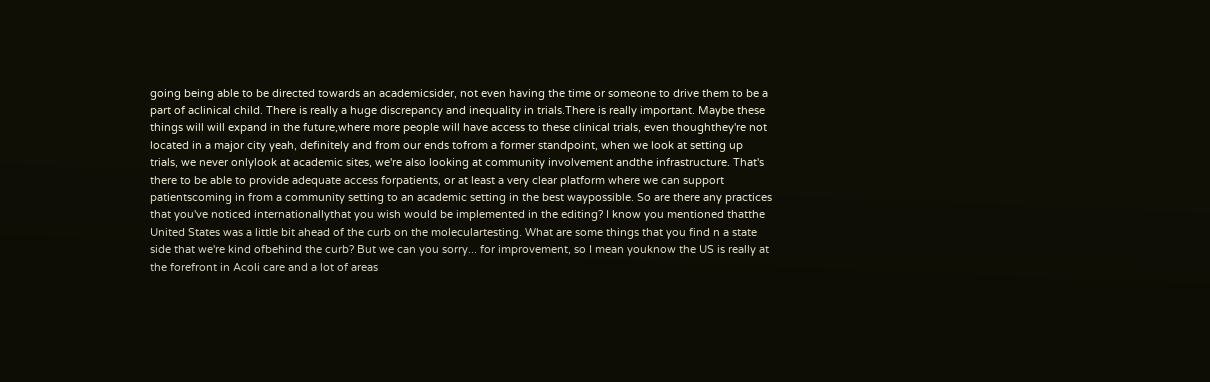going being able to be directed towards an academicsider, not even having the time or someone to drive them to be a part of aclinical child. There is really a huge discrepancy and inequality in trials.There is really important. Maybe these things will will expand in the future,where more people will have access to these clinical trials, even thoughthey're not located in a major city yeah, definitely and from our ends tofrom a former standpoint, when we look at setting up trials, we never onlylook at academic sites, we're also looking at community involvement andthe infrastructure. That's there to be able to provide adequate access forpatients, or at least a very clear platform where we can support patientscoming in from a community setting to an academic setting in the best waypossible. So are there any practices that you've noticed internationallythat you wish would be implemented in the editing? I know you mentioned thatthe United States was a little bit ahead of the curb on the moleculartesting. What are some things that you find n a state side that we're kind ofbehind the curb? But we can you sorry... for improvement, so I mean youknow the US is really at the forefront in Acoli care and a lot of areas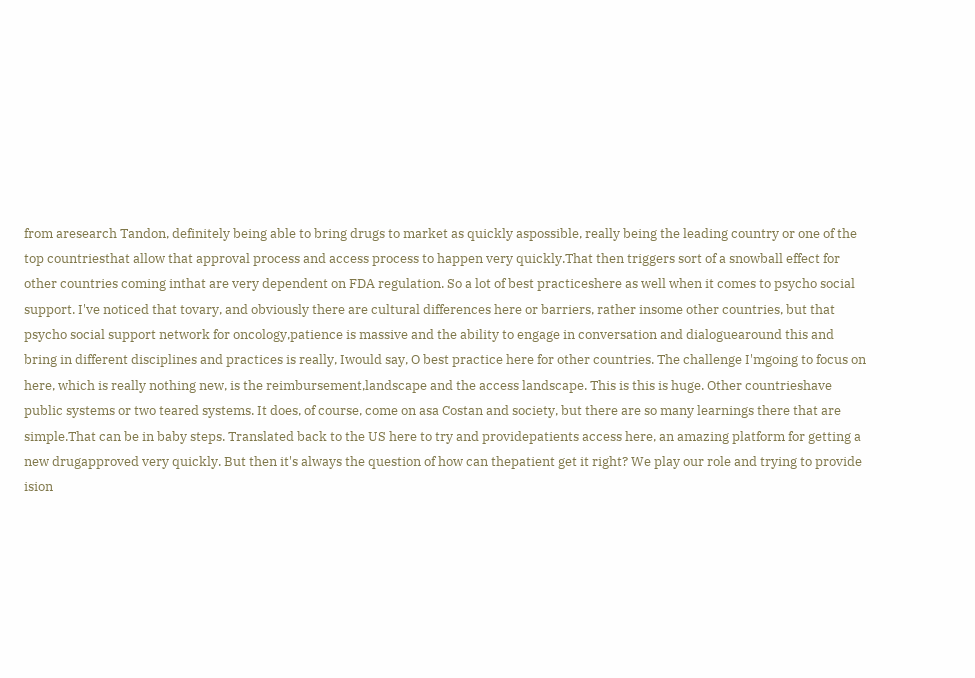from aresearch Tandon, definitely being able to bring drugs to market as quickly aspossible, really being the leading country or one of the top countriesthat allow that approval process and access process to happen very quickly.That then triggers sort of a snowball effect for other countries coming inthat are very dependent on FDA regulation. So a lot of best practiceshere as well when it comes to psycho social support. I've noticed that tovary, and obviously there are cultural differences here or barriers, rather insome other countries, but that psycho social support network for oncology,patience is massive and the ability to engage in conversation and dialoguearound this and bring in different disciplines and practices is really, Iwould say, O best practice here for other countries. The challenge I'mgoing to focus on here, which is really nothing new, is the reimbursement,landscape and the access landscape. This is this is huge. Other countrieshave public systems or two teared systems. It does, of course, come on asa Costan and society, but there are so many learnings there that are simple.That can be in baby steps. Translated back to the US here to try and providepatients access here, an amazing platform for getting a new drugapproved very quickly. But then it's always the question of how can thepatient get it right? We play our role and trying to provide ision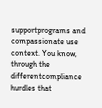supportprograms and compassionate use context. You know, through the differentcompliance hurdles that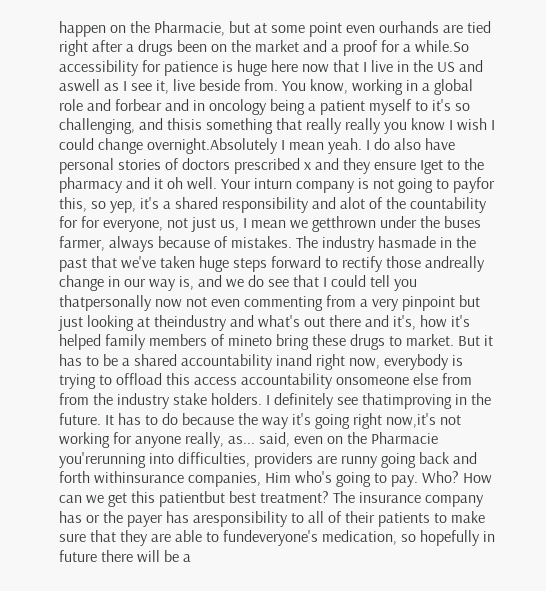happen on the Pharmacie, but at some point even ourhands are tied right after a drugs been on the market and a proof for a while.So accessibility for patience is huge here now that I live in the US and aswell as I see it, live beside from. You know, working in a global role and forbear and in oncology being a patient myself to it's so challenging, and thisis something that really really you know I wish I could change overnight.Absolutely I mean yeah. I do also have personal stories of doctors prescribed x and they ensure Iget to the pharmacy and it oh well. Your inturn company is not going to payfor this, so yep, it's a shared responsibility and alot of the countability for for everyone, not just us, I mean we getthrown under the buses farmer, always because of mistakes. The industry hasmade in the past that we've taken huge steps forward to rectify those andreally change in our way is, and we do see that I could tell you thatpersonally now not even commenting from a very pinpoint but just looking at theindustry and what's out there and it's, how it's helped family members of mineto bring these drugs to market. But it has to be a shared accountability inand right now, everybody is trying to offload this access accountability onsomeone else from from the industry stake holders. I definitely see thatimproving in the future. It has to do because the way it's going right now,it's not working for anyone really, as... said, even on the Pharmacie you'rerunning into difficulties, providers are runny going back and forth withinsurance companies, Him who's going to pay. Who? How can we get this patientbut best treatment? The insurance company has or the payer has aresponsibility to all of their patients to make sure that they are able to fundeveryone's medication, so hopefully in future there will be a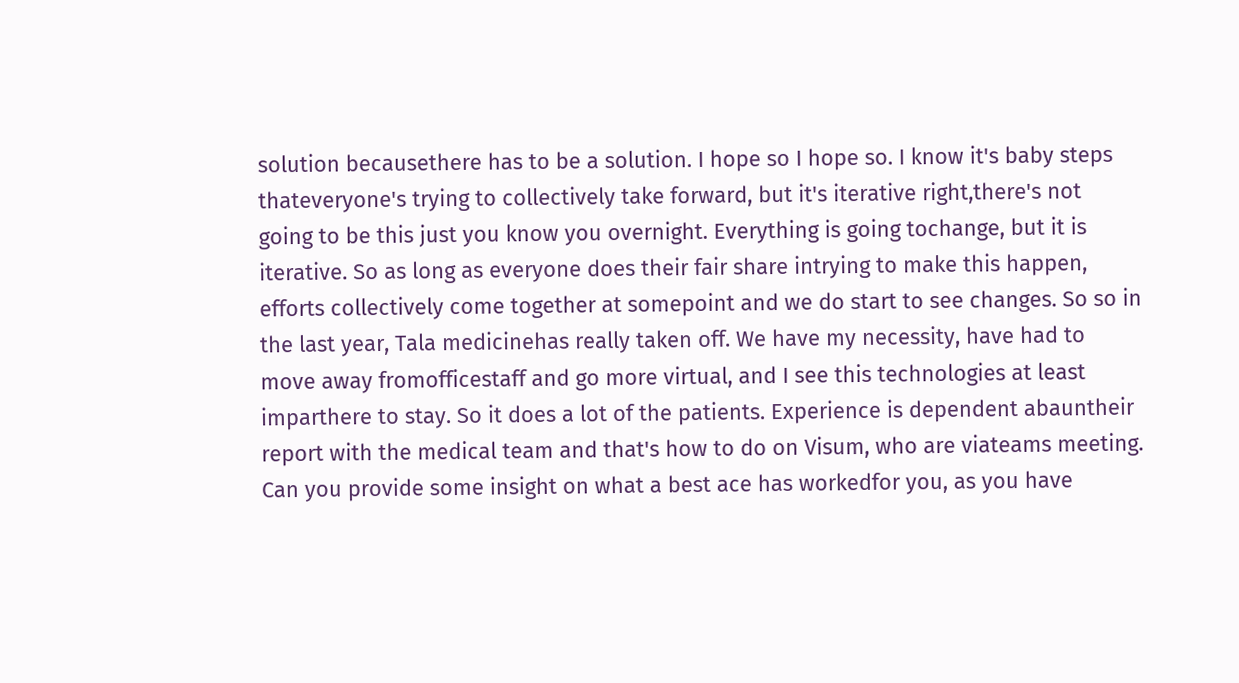solution becausethere has to be a solution. I hope so I hope so. I know it's baby steps thateveryone's trying to collectively take forward, but it's iterative right,there's not going to be this just you know you overnight. Everything is going tochange, but it is iterative. So as long as everyone does their fair share intrying to make this happen, efforts collectively come together at somepoint and we do start to see changes. So so in the last year, Tala medicinehas really taken off. We have my necessity, have had to move away fromofficestaff and go more virtual, and I see this technologies at least imparthere to stay. So it does a lot of the patients. Experience is dependent abauntheir report with the medical team and that's how to do on Visum, who are viateams meeting. Can you provide some insight on what a best ace has workedfor you, as you have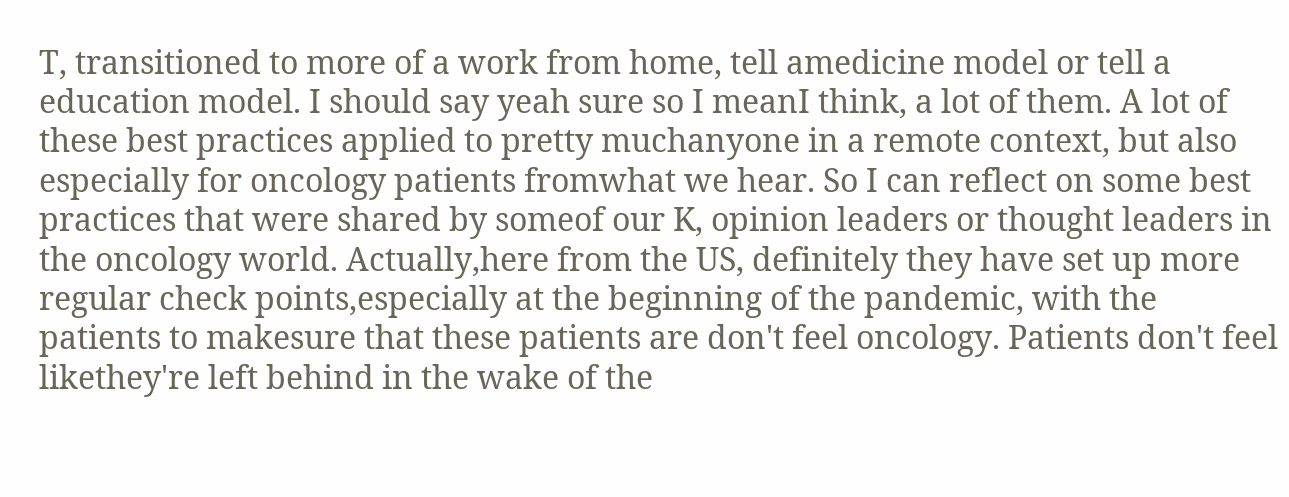T, transitioned to more of a work from home, tell amedicine model or tell a education model. I should say yeah sure so I meanI think, a lot of them. A lot of these best practices applied to pretty muchanyone in a remote context, but also especially for oncology patients fromwhat we hear. So I can reflect on some best practices that were shared by someof our K, opinion leaders or thought leaders in the oncology world. Actually,here from the US, definitely they have set up more regular check points,especially at the beginning of the pandemic, with the patients to makesure that these patients are don't feel oncology. Patients don't feel likethey're left behind in the wake of the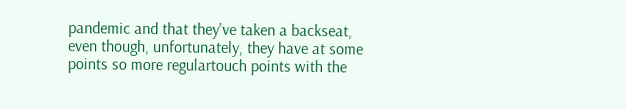pandemic and that they've taken a backseat, even though, unfortunately, they have at some points so more regulartouch points with the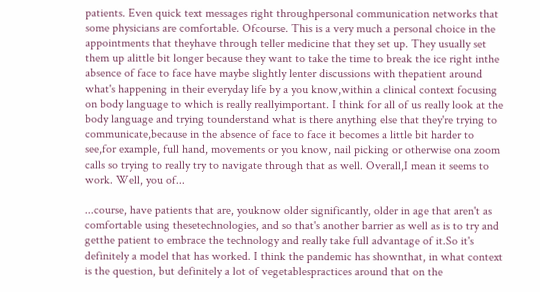patients. Even quick text messages right throughpersonal communication networks that some physicians are comfortable. Ofcourse. This is a very much a personal choice in the appointments that theyhave through teller medicine that they set up. They usually set them up alittle bit longer because they want to take the time to break the ice right inthe absence of face to face have maybe slightly lenter discussions with thepatient around what's happening in their everyday life by a you know,within a clinical context focusing on body language to which is really reallyimportant. I think for all of us really look at the body language and trying tounderstand what is there anything else that they're trying to communicate,because in the absence of face to face it becomes a little bit harder to see,for example, full hand, movements or you know, nail picking or otherwise ona zoom calls so trying to really try to navigate through that as well. Overall,I mean it seems to work. Well, you of...

...course, have patients that are, youknow older significantly, older in age that aren't as comfortable using thesetechnologies, and so that's another barrier as well as is to try and getthe patient to embrace the technology and really take full advantage of it.So it's definitely a model that has worked. I think the pandemic has shownthat, in what context is the question, but definitely a lot of vegetablespractices around that on the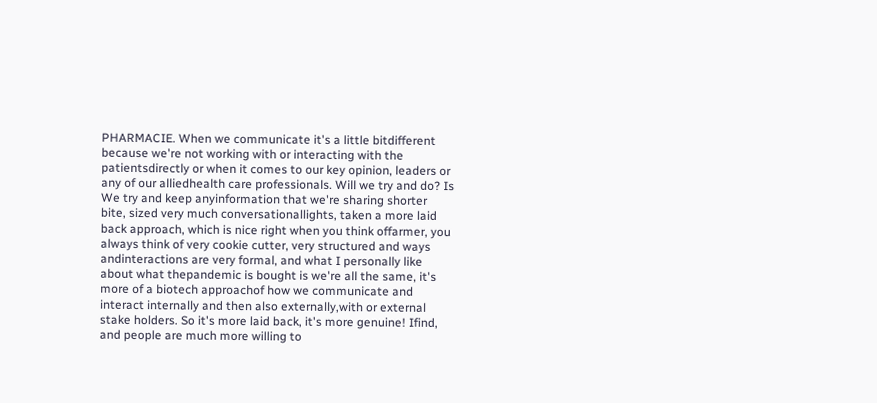PHARMACIE. When we communicate it's a little bitdifferent because we're not working with or interacting with the patientsdirectly or when it comes to our key opinion, leaders or any of our alliedhealth care professionals. Will we try and do? Is We try and keep anyinformation that we're sharing shorter bite, sized very much conversationallights, taken a more laid back approach, which is nice right when you think offarmer, you always think of very cookie cutter, very structured and ways andinteractions are very formal, and what I personally like about what thepandemic is bought is we're all the same, it's more of a biotech approachof how we communicate and interact internally and then also externally,with or external stake holders. So it's more laid back, it's more genuine! Ifind, and people are much more willing to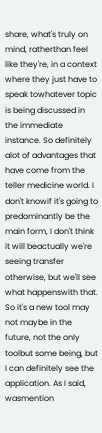share, what's truly on mind, ratherthan feel like they're, in a context where they just have to speak towhatever topic is being discussed in the immediate instance. So definitely alot of advantages that have come from the teller medicine world. I don't knowif it's going to predominantly be the main form, I don't think it will beactually we're seeing transfer otherwise, but we'll see what happenswith that. So it's a new tool may not maybe in the future, not the only toolbut some being, but I can definitely see the application. As I said, wasmention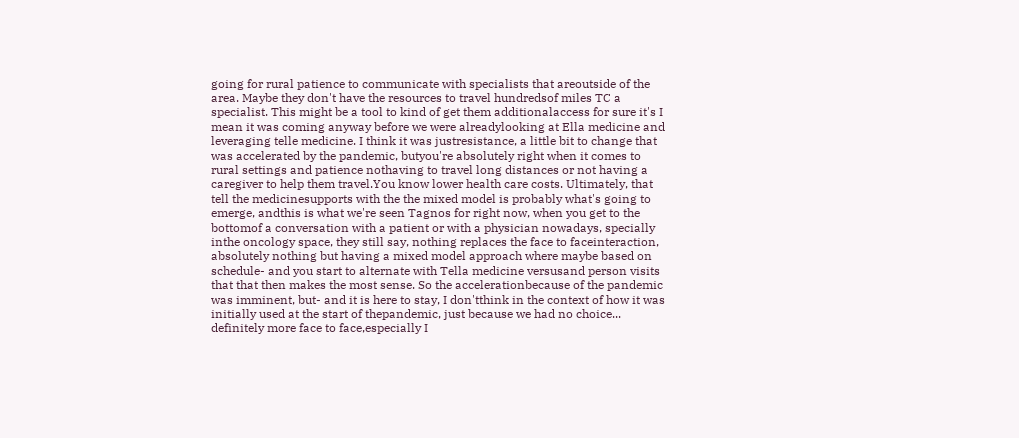going for rural patience to communicate with specialists that areoutside of the area. Maybe they don't have the resources to travel hundredsof miles TC a specialist. This might be a tool to kind of get them additionalaccess for sure it's I mean it was coming anyway before we were alreadylooking at Ella medicine and leveraging telle medicine. I think it was justresistance, a little bit to change that was accelerated by the pandemic, butyou're absolutely right when it comes to rural settings and patience nothaving to travel long distances or not having a caregiver to help them travel.You know lower health care costs. Ultimately, that tell the medicinesupports with the the mixed model is probably what's going to emerge, andthis is what we're seen Tagnos for right now, when you get to the bottomof a conversation with a patient or with a physician nowadays, specially inthe oncology space, they still say, nothing replaces the face to faceinteraction, absolutely nothing but having a mixed model approach where maybe based on schedule- and you start to alternate with Tella medicine versusand person visits that that then makes the most sense. So the accelerationbecause of the pandemic was imminent, but- and it is here to stay, I don'tthink in the context of how it was initially used at the start of thepandemic, just because we had no choice... definitely more face to face,especially I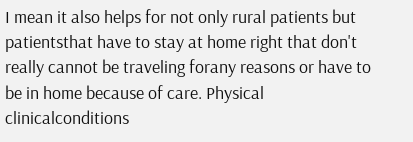I mean it also helps for not only rural patients but patientsthat have to stay at home right that don't really cannot be traveling forany reasons or have to be in home because of care. Physical clinicalconditions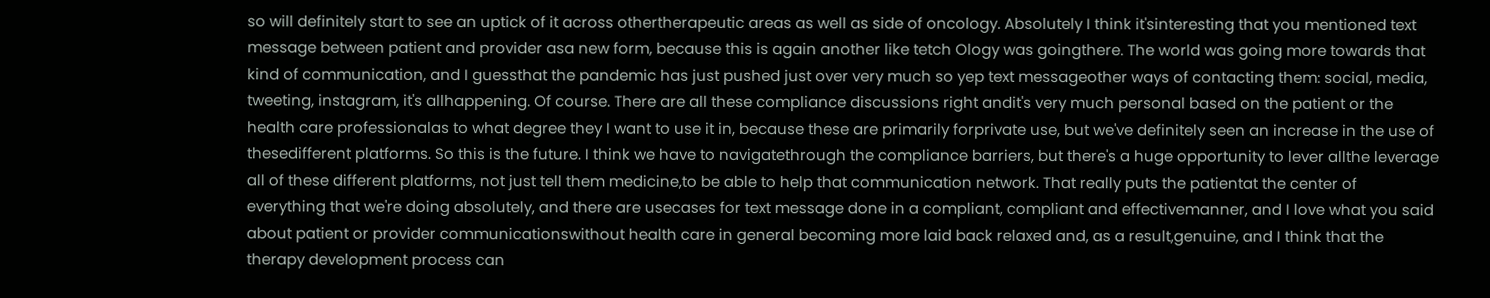so will definitely start to see an uptick of it across othertherapeutic areas as well as side of oncology. Absolutely I think it'sinteresting that you mentioned text message between patient and provider asa new form, because this is again another like tetch Ology was goingthere. The world was going more towards that kind of communication, and I guessthat the pandemic has just pushed just over very much so yep text messageother ways of contacting them: social, media, tweeting, instagram, it's allhappening. Of course. There are all these compliance discussions right andit's very much personal based on the patient or the health care professionalas to what degree they I want to use it in, because these are primarily forprivate use, but we've definitely seen an increase in the use of thesedifferent platforms. So this is the future. I think we have to navigatethrough the compliance barriers, but there's a huge opportunity to lever allthe leverage all of these different platforms, not just tell them medicine,to be able to help that communication network. That really puts the patientat the center of everything that we're doing absolutely, and there are usecases for text message done in a compliant, compliant and effectivemanner, and I love what you said about patient or provider communicationswithout health care in general becoming more laid back relaxed and, as a result,genuine, and I think that the therapy development process can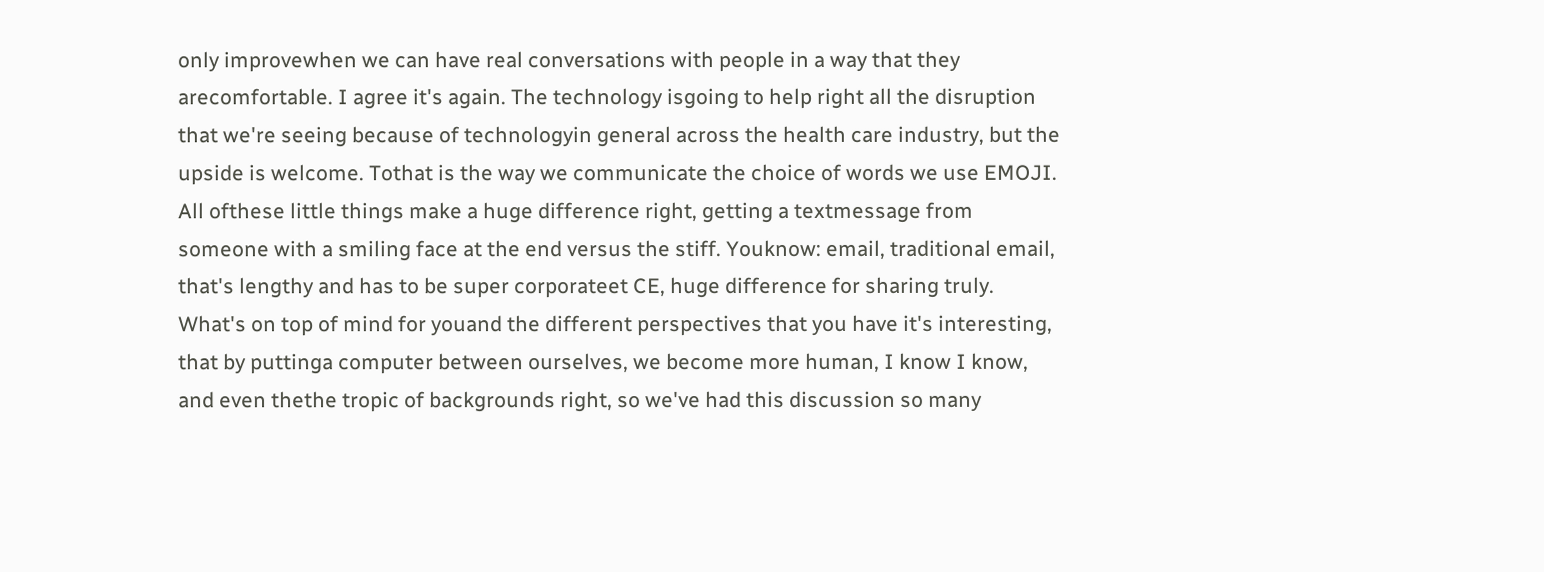only improvewhen we can have real conversations with people in a way that they arecomfortable. I agree it's again. The technology isgoing to help right all the disruption that we're seeing because of technologyin general across the health care industry, but the upside is welcome. Tothat is the way we communicate the choice of words we use EMOJI. All ofthese little things make a huge difference right, getting a textmessage from someone with a smiling face at the end versus the stiff. Youknow: email, traditional email, that's lengthy and has to be super corporateet CE, huge difference for sharing truly. What's on top of mind for youand the different perspectives that you have it's interesting, that by puttinga computer between ourselves, we become more human, I know I know, and even thethe tropic of backgrounds right, so we've had this discussion so many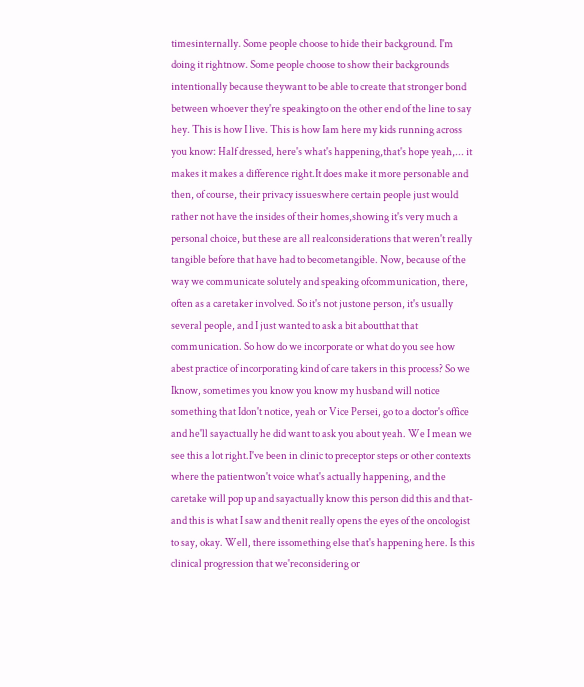timesinternally. Some people choose to hide their background. I'm doing it rightnow. Some people choose to show their backgrounds intentionally because theywant to be able to create that stronger bond between whoever they're speakingto on the other end of the line to say hey. This is how I live. This is how Iam here my kids running across you know: Half dressed, here's what's happening,that's hope yeah,... it makes it makes a difference right.It does make it more personable and then, of course, their privacy issueswhere certain people just would rather not have the insides of their homes,showing it's very much a personal choice, but these are all realconsiderations that weren't really tangible before that have had to becometangible. Now, because of the way we communicate solutely and speaking ofcommunication, there, often as a caretaker involved. So it's not justone person, it's usually several people, and I just wanted to ask a bit aboutthat that communication. So how do we incorporate or what do you see how abest practice of incorporating kind of care takers in this process? So we Iknow, sometimes you know you know my husband will notice something that Idon't notice, yeah or Vice Persei, go to a doctor's office and he'll sayactually he did want to ask you about yeah. We I mean we see this a lot right.I've been in clinic to preceptor steps or other contexts where the patientwon't voice what's actually happening, and the caretake will pop up and sayactually know this person did this and that- and this is what I saw and thenit really opens the eyes of the oncologist to say, okay. Well, there issomething else that's happening here. Is this clinical progression that we'reconsidering or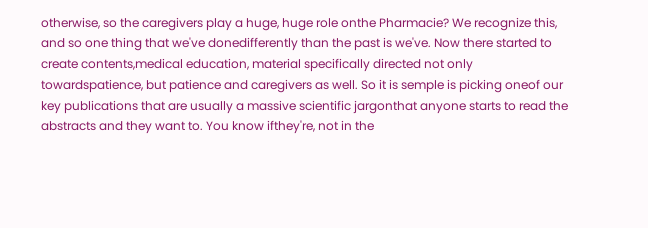otherwise, so the caregivers play a huge, huge role onthe Pharmacie? We recognize this, and so one thing that we've donedifferently than the past is we've. Now there started to create contents,medical education, material specifically directed not only towardspatience, but patience and caregivers as well. So it is semple is picking oneof our key publications that are usually a massive scientific jargonthat anyone starts to read the abstracts and they want to. You know ifthey're, not in the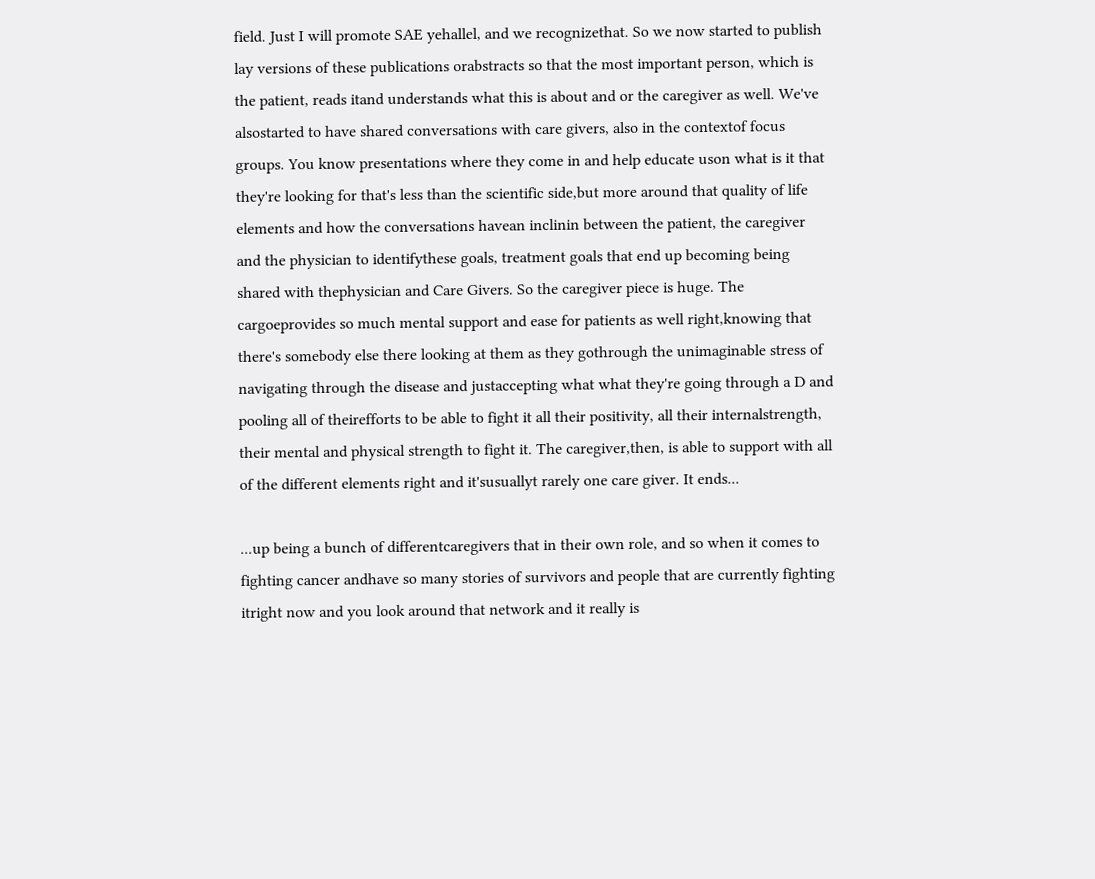field. Just I will promote SAE yehallel, and we recognizethat. So we now started to publish lay versions of these publications orabstracts so that the most important person, which is the patient, reads itand understands what this is about and or the caregiver as well. We've alsostarted to have shared conversations with care givers, also in the contextof focus groups. You know presentations where they come in and help educate uson what is it that they're looking for that's less than the scientific side,but more around that quality of life elements and how the conversations havean inclinin between the patient, the caregiver and the physician to identifythese goals, treatment goals that end up becoming being shared with thephysician and Care Givers. So the caregiver piece is huge. The cargoeprovides so much mental support and ease for patients as well right,knowing that there's somebody else there looking at them as they gothrough the unimaginable stress of navigating through the disease and justaccepting what what they're going through a D and pooling all of theirefforts to be able to fight it all their positivity, all their internalstrength, their mental and physical strength to fight it. The caregiver,then, is able to support with all of the different elements right and it'susuallyt rarely one care giver. It ends...

...up being a bunch of differentcaregivers that in their own role, and so when it comes to fighting cancer andhave so many stories of survivors and people that are currently fighting itright now and you look around that network and it really is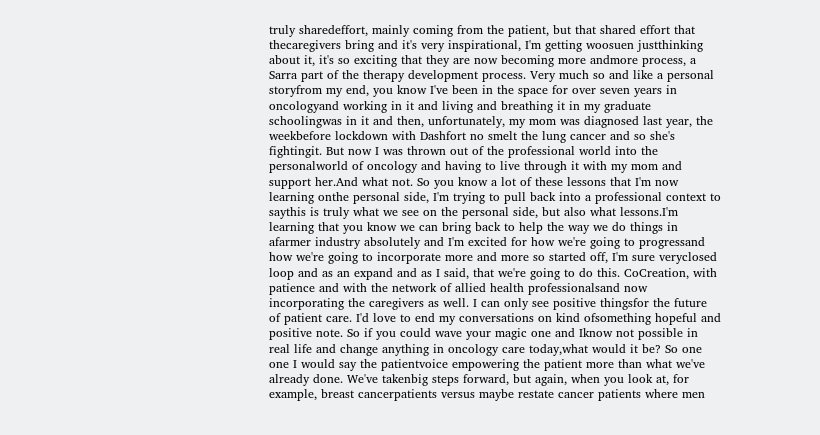truly sharedeffort, mainly coming from the patient, but that shared effort that thecaregivers bring and it's very inspirational, I'm getting woosuen justthinking about it, it's so exciting that they are now becoming more andmore process, a Sarra part of the therapy development process. Very much so and like a personal storyfrom my end, you know I've been in the space for over seven years in oncologyand working in it and living and breathing it in my graduate schoolingwas in it and then, unfortunately, my mom was diagnosed last year, the weekbefore lockdown with Dashfort no smelt the lung cancer and so she's fightingit. But now I was thrown out of the professional world into the personalworld of oncology and having to live through it with my mom and support her.And what not. So you know a lot of these lessons that I'm now learning onthe personal side, I'm trying to pull back into a professional context to saythis is truly what we see on the personal side, but also what lessons.I'm learning that you know we can bring back to help the way we do things in afarmer industry absolutely and I'm excited for how we're going to progressand how we're going to incorporate more and more so started off, I'm sure veryclosed loop and as an expand and as I said, that we're going to do this. CoCreation, with patience and with the network of allied health professionalsand now incorporating the caregivers as well. I can only see positive thingsfor the future of patient care. I'd love to end my conversations on kind ofsomething hopeful and positive note. So if you could wave your magic one and Iknow not possible in real life and change anything in oncology care today,what would it be? So one one I would say the patientvoice empowering the patient more than what we've already done. We've takenbig steps forward, but again, when you look at, for example, breast cancerpatients versus maybe restate cancer patients where men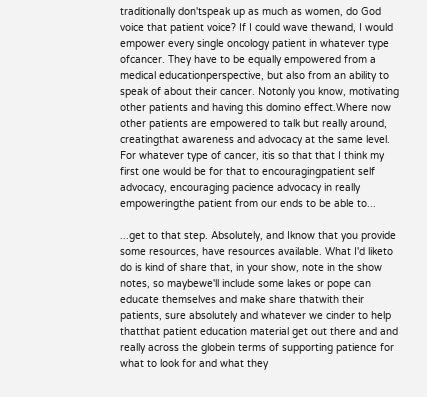traditionally don'tspeak up as much as women, do God voice that patient voice? If I could wave thewand, I would empower every single oncology patient in whatever type ofcancer. They have to be equally empowered from a medical educationperspective, but also from an ability to speak of about their cancer. Notonly you know, motivating other patients and having this domino effect.Where now other patients are empowered to talk but really around, creatingthat awareness and advocacy at the same level. For whatever type of cancer, itis so that that I think my first one would be for that to encouragingpatient self advocacy, encouraging pacience advocacy in really empoweringthe patient from our ends to be able to...

...get to that step. Absolutely, and Iknow that you provide some resources, have resources available. What I'd liketo do is kind of share that, in your show, note in the show notes, so maybewe'll include some lakes or pope can educate themselves and make share thatwith their patients, sure absolutely and whatever we cinder to help thatthat patient education material get out there and and really across the globein terms of supporting patience for what to look for and what they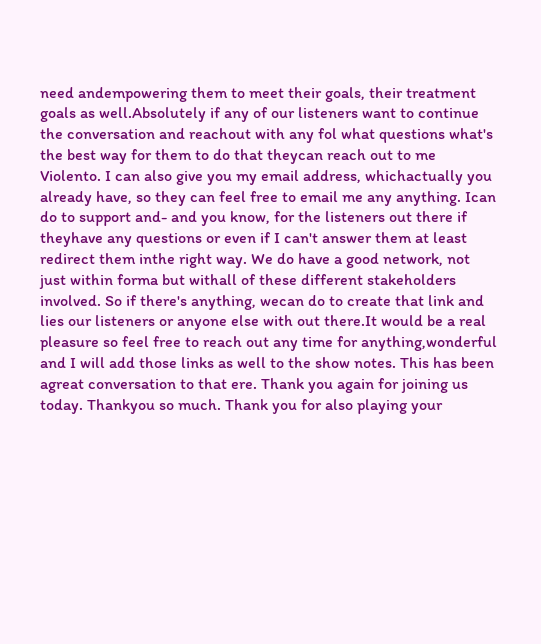need andempowering them to meet their goals, their treatment goals as well.Absolutely if any of our listeners want to continue the conversation and reachout with any fol what questions what's the best way for them to do that theycan reach out to me Violento. I can also give you my email address, whichactually you already have, so they can feel free to email me any anything. Ican do to support and- and you know, for the listeners out there if theyhave any questions or even if I can't answer them at least redirect them inthe right way. We do have a good network, not just within forma but withall of these different stakeholders involved. So if there's anything, wecan do to create that link and lies our listeners or anyone else with out there.It would be a real pleasure so feel free to reach out any time for anything,wonderful and I will add those links as well to the show notes. This has been agreat conversation to that ere. Thank you again for joining us today. Thankyou so much. Thank you for also playing your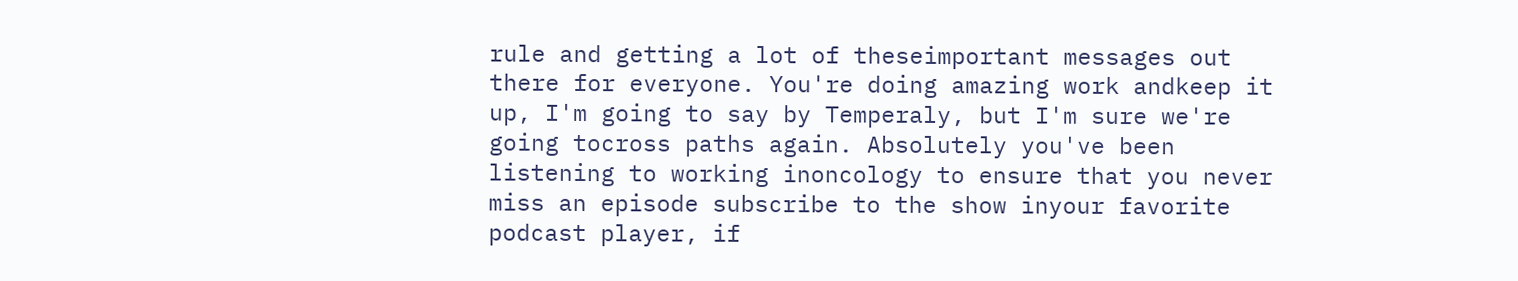rule and getting a lot of theseimportant messages out there for everyone. You're doing amazing work andkeep it up, I'm going to say by Temperaly, but I'm sure we're going tocross paths again. Absolutely you've been listening to working inoncology to ensure that you never miss an episode subscribe to the show inyour favorite podcast player, if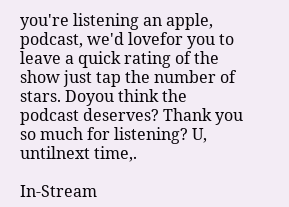you're listening an apple, podcast, we'd lovefor you to leave a quick rating of the show just tap the number of stars. Doyou think the podcast deserves? Thank you so much for listening? U, untilnext time,.

In-Stream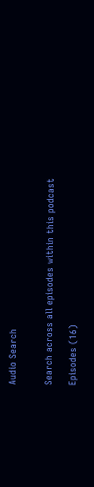Audio Search


Search across all episodes within this podcast

Episodes (16)